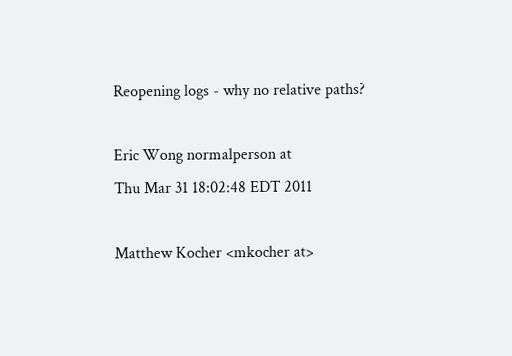Reopening logs - why no relative paths?

Eric Wong normalperson at
Thu Mar 31 18:02:48 EDT 2011

Matthew Kocher <mkocher at>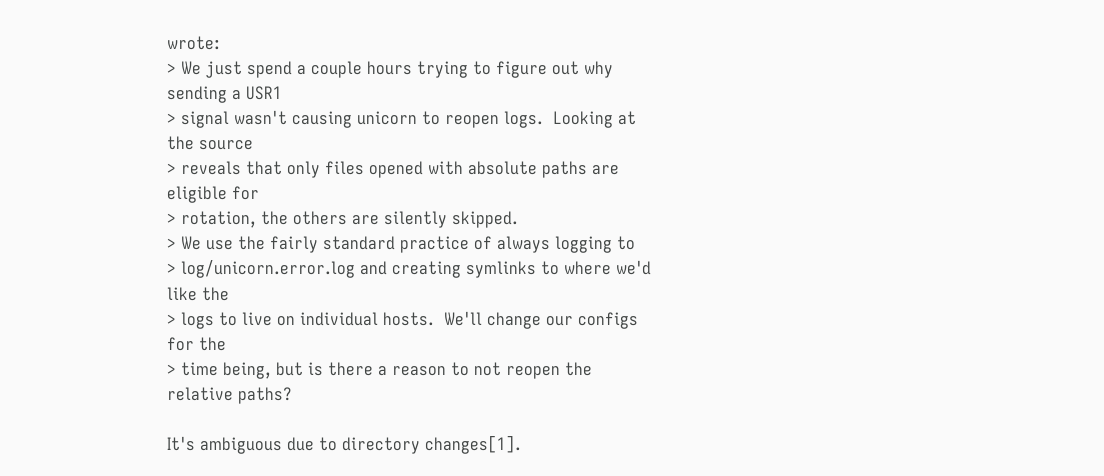wrote:
> We just spend a couple hours trying to figure out why sending a USR1
> signal wasn't causing unicorn to reopen logs.  Looking at the source
> reveals that only files opened with absolute paths are eligible for
> rotation, the others are silently skipped.
> We use the fairly standard practice of always logging to
> log/unicorn.error.log and creating symlinks to where we'd like the
> logs to live on individual hosts.  We'll change our configs for the
> time being, but is there a reason to not reopen the relative paths?

It's ambiguous due to directory changes[1].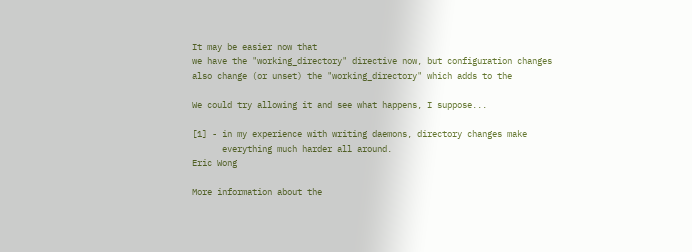It may be easier now that
we have the "working_directory" directive now, but configuration changes
also change (or unset) the "working_directory" which adds to the

We could try allowing it and see what happens, I suppose...

[1] - in my experience with writing daemons, directory changes make
      everything much harder all around.
Eric Wong

More information about the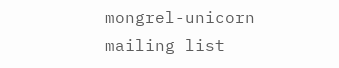mongrel-unicorn mailing list